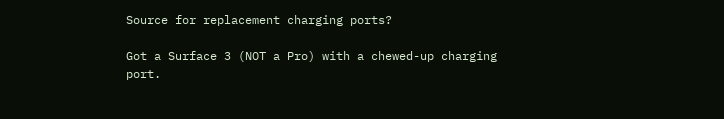Source for replacement charging ports?

Got a Surface 3 (NOT a Pro) with a chewed-up charging port.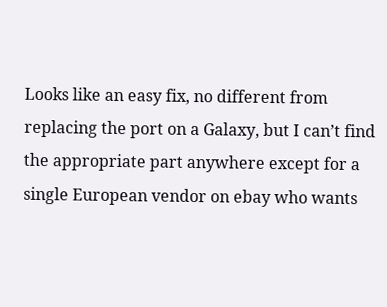Looks like an easy fix, no different from replacing the port on a Galaxy, but I can’t find the appropriate part anywhere except for a single European vendor on ebay who wants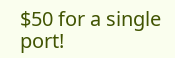$50 for a single port!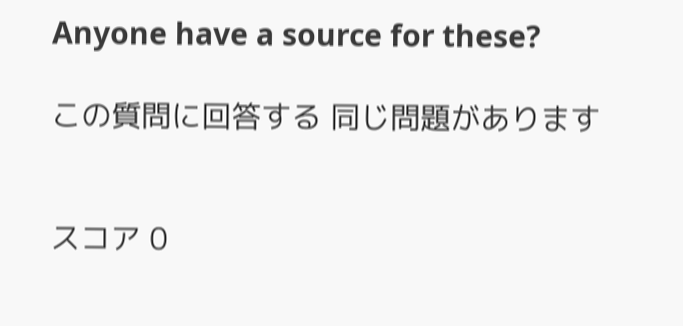Anyone have a source for these?

この質問に回答する 同じ問題があります


スコア 0